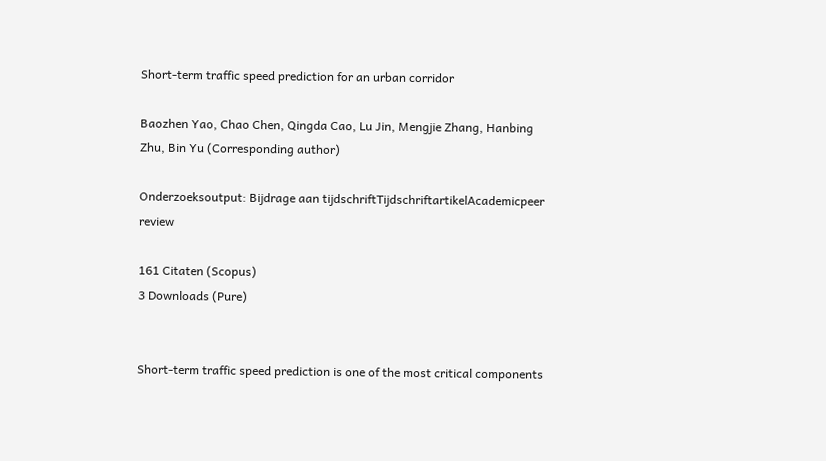Short‐term traffic speed prediction for an urban corridor

Baozhen Yao, Chao Chen, Qingda Cao, Lu Jin, Mengjie Zhang, Hanbing Zhu, Bin Yu (Corresponding author)

Onderzoeksoutput: Bijdrage aan tijdschriftTijdschriftartikelAcademicpeer review

161 Citaten (Scopus)
3 Downloads (Pure)


Short‐term traffic speed prediction is one of the most critical components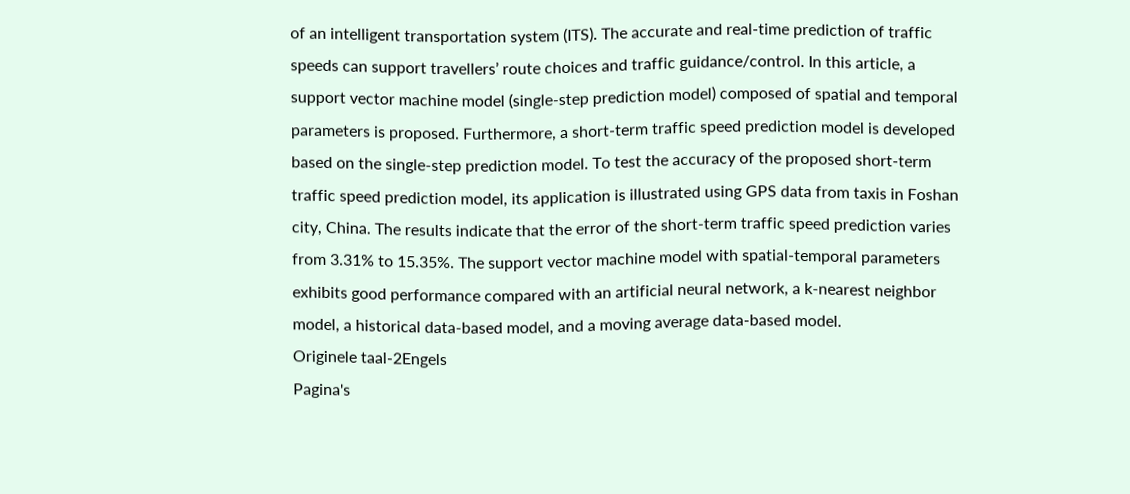of an intelligent transportation system (ITS). The accurate and real‐time prediction of traffic speeds can support travellers’ route choices and traffic guidance/control. In this article, a support vector machine model (single‐step prediction model) composed of spatial and temporal parameters is proposed. Furthermore, a short‐term traffic speed prediction model is developed based on the single‐step prediction model. To test the accuracy of the proposed short‐term traffic speed prediction model, its application is illustrated using GPS data from taxis in Foshan city, China. The results indicate that the error of the short‐term traffic speed prediction varies from 3.31% to 15.35%. The support vector machine model with spatial‐temporal parameters exhibits good performance compared with an artificial neural network, a k‐nearest neighbor model, a historical data‐based model, and a moving average data‐based model.
Originele taal-2Engels
Pagina's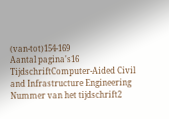(van-tot)154-169
Aantal pagina's16
TijdschriftComputer-Aided Civil and Infrastructure Engineering
Nummer van het tijdschrift2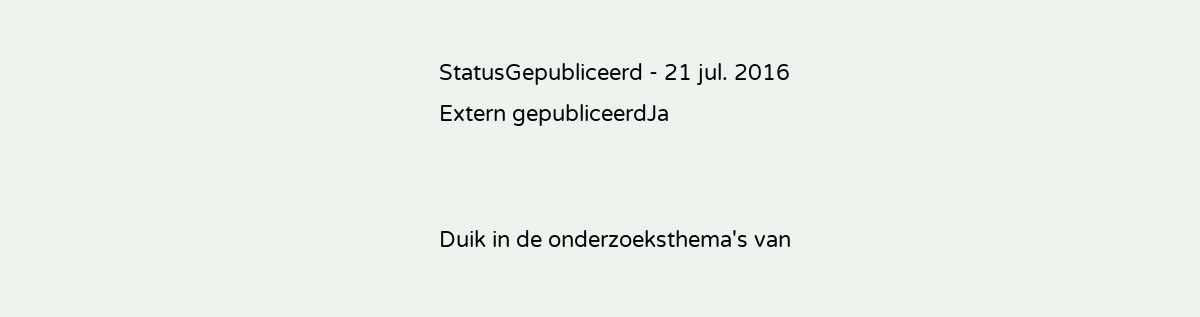StatusGepubliceerd - 21 jul. 2016
Extern gepubliceerdJa


Duik in de onderzoeksthema's van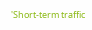'Short‐term traffic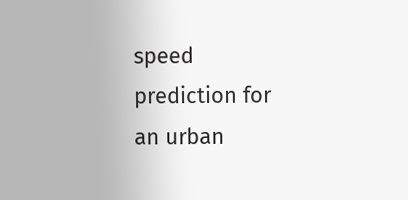speed prediction for an urban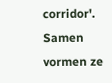corridor'. Samen vormen ze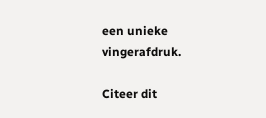een unieke vingerafdruk.

Citeer dit